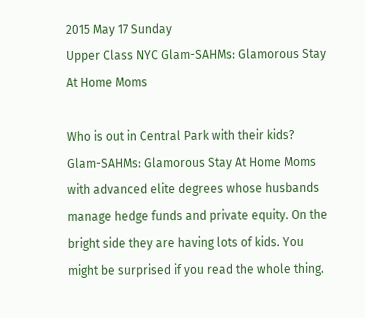2015 May 17 Sunday
Upper Class NYC Glam-SAHMs: Glamorous Stay At Home Moms

Who is out in Central Park with their kids? Glam-SAHMs: Glamorous Stay At Home Moms with advanced elite degrees whose husbands manage hedge funds and private equity. On the bright side they are having lots of kids. You might be surprised if you read the whole thing.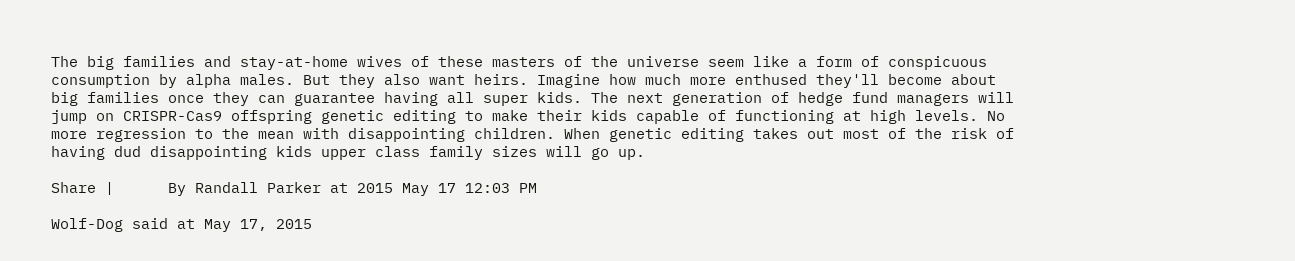The big families and stay-at-home wives of these masters of the universe seem like a form of conspicuous consumption by alpha males. But they also want heirs. Imagine how much more enthused they'll become about big families once they can guarantee having all super kids. The next generation of hedge fund managers will jump on CRISPR-Cas9 offspring genetic editing to make their kids capable of functioning at high levels. No more regression to the mean with disappointing children. When genetic editing takes out most of the risk of having dud disappointing kids upper class family sizes will go up.

Share |      By Randall Parker at 2015 May 17 12:03 PM

Wolf-Dog said at May 17, 2015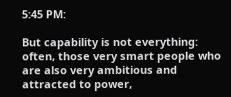5:45 PM:

But capability is not everything: often, those very smart people who are also very ambitious and attracted to power,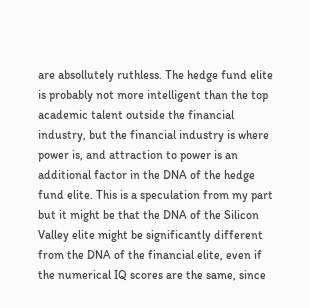are absollutely ruthless. The hedge fund elite is probably not more intelligent than the top academic talent outside the financial industry, but the financial industry is where power is, and attraction to power is an additional factor in the DNA of the hedge fund elite. This is a speculation from my part but it might be that the DNA of the Silicon Valley elite might be significantly different from the DNA of the financial elite, even if the numerical IQ scores are the same, since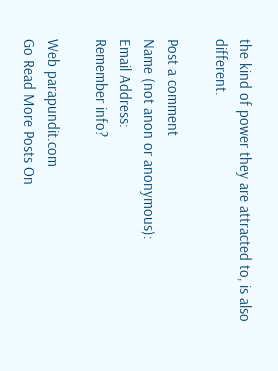the kind of power they are attracted to, is also different.

Post a comment
Name (not anon or anonymous):
Email Address:
Remember info?

Web parapundit.com
Go Read More Posts On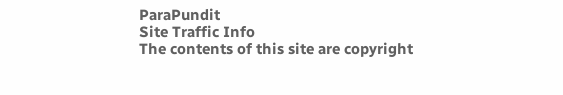ParaPundit
Site Traffic Info
The contents of this site are copyright